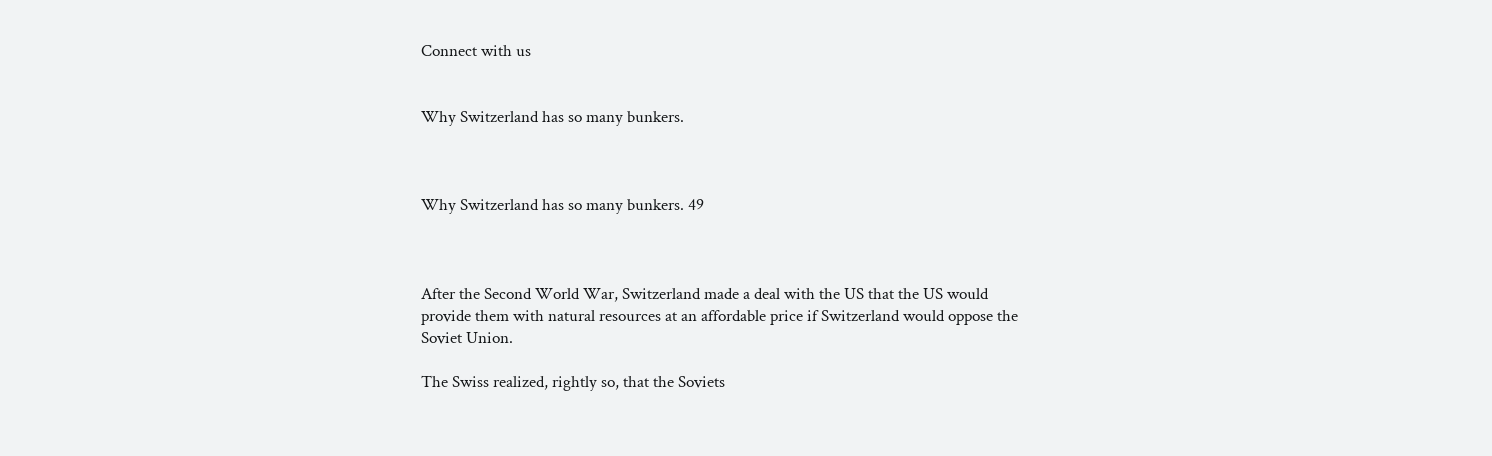Connect with us


Why Switzerland has so many bunkers.



Why Switzerland has so many bunkers. 49



After the Second World War, Switzerland made a deal with the US that the US would provide them with natural resources at an affordable price if Switzerland would oppose the Soviet Union.

The Swiss realized, rightly so, that the Soviets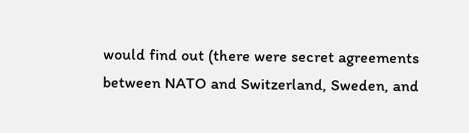would find out (there were secret agreements between NATO and Switzerland, Sweden, and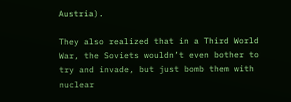Austria).

They also realized that in a Third World War, the Soviets wouldn’t even bother to try and invade, but just bomb them with nuclear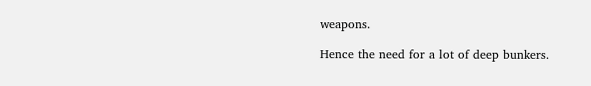weapons.

Hence the need for a lot of deep bunkers.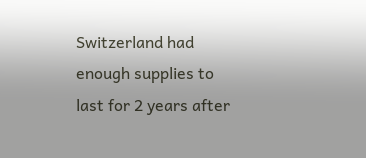Switzerland had enough supplies to last for 2 years after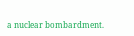a nuclear bombardment.